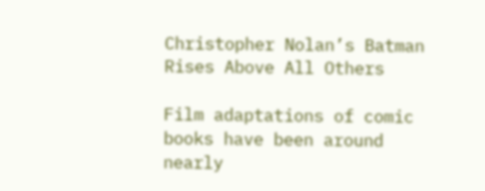Christopher Nolan’s Batman Rises Above All Others

Film adaptations of comic books have been around nearly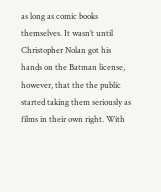as long as comic books themselves. It wasn’t until Christopher Nolan got his hands on the Batman license, however, that the the public started taking them seriously as films in their own right. With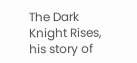The Dark Knight Rises, his story of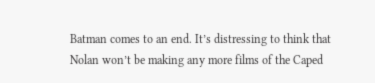Batman comes to an end. It’s distressing to think that Nolan won’t be making any more films of the Caped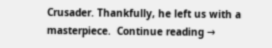Crusader. Thankfully, he left us with a masterpiece.  Continue reading →